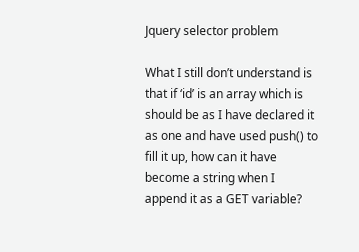Jquery selector problem

What I still don’t understand is that if ‘id’ is an array which is should be as I have declared it as one and have used push() to fill it up, how can it have become a string when I append it as a GET variable?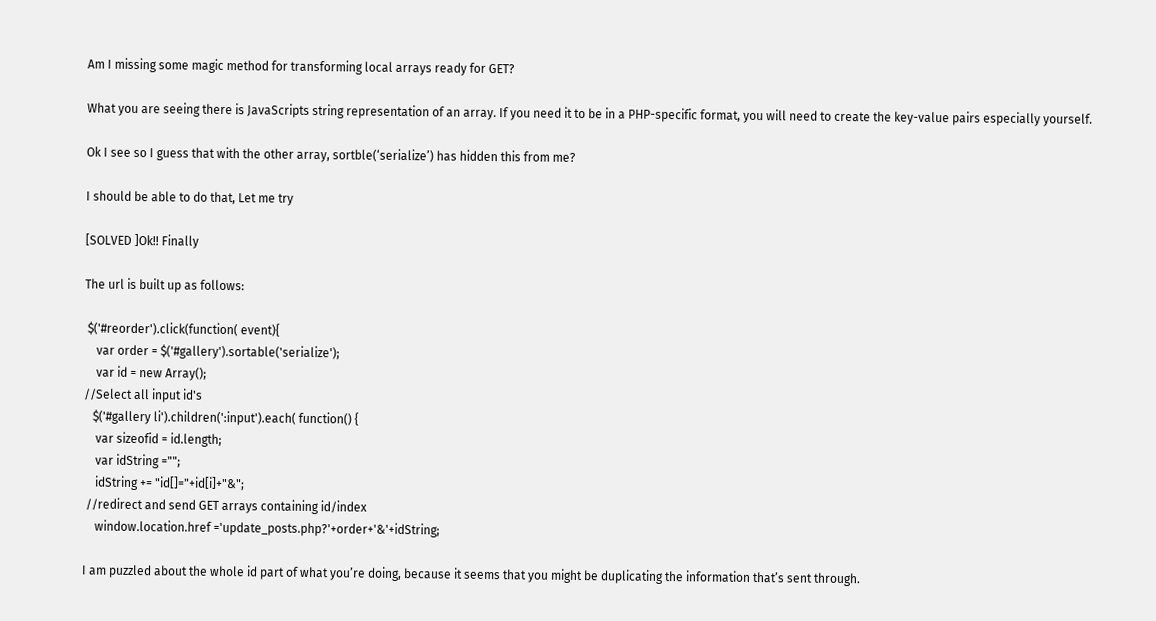Am I missing some magic method for transforming local arrays ready for GET?

What you are seeing there is JavaScripts string representation of an array. If you need it to be in a PHP-specific format, you will need to create the key-value pairs especially yourself.

Ok I see so I guess that with the other array, sortble(‘serialize’) has hidden this from me?

I should be able to do that, Let me try

[SOLVED ]Ok!! Finally

The url is built up as follows:

 $('#reorder').click(function( event){
    var order = $('#gallery').sortable('serialize');
    var id = new Array();
//Select all input id's
   $('#gallery li').children(':input').each( function() {
    var sizeofid = id.length;
    var idString ="";
    idString += "id[]="+id[i]+"&";
 //redirect and send GET arrays containing id/index
    window.location.href ='update_posts.php?'+order+'&'+idString;

I am puzzled about the whole id part of what you’re doing, because it seems that you might be duplicating the information that’s sent through.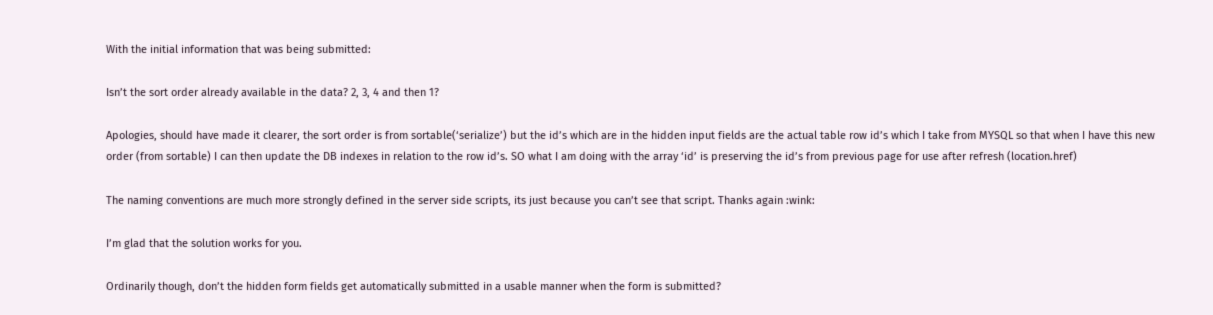With the initial information that was being submitted:

Isn’t the sort order already available in the data? 2, 3, 4 and then 1?

Apologies, should have made it clearer, the sort order is from sortable(‘serialize’) but the id’s which are in the hidden input fields are the actual table row id’s which I take from MYSQL so that when I have this new order (from sortable) I can then update the DB indexes in relation to the row id’s. SO what I am doing with the array ‘id’ is preserving the id’s from previous page for use after refresh (location.href)

The naming conventions are much more strongly defined in the server side scripts, its just because you can’t see that script. Thanks again :wink:

I’m glad that the solution works for you.

Ordinarily though, don’t the hidden form fields get automatically submitted in a usable manner when the form is submitted?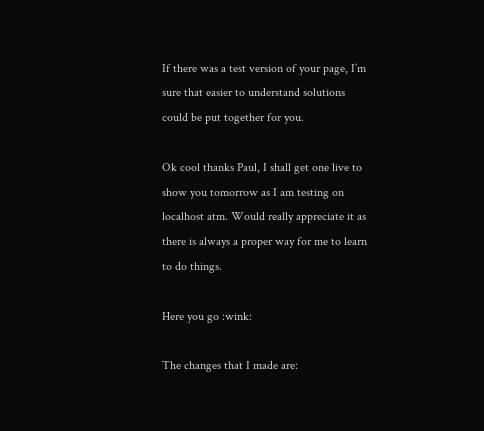If there was a test version of your page, I’m sure that easier to understand solutions could be put together for you.

Ok cool thanks Paul, I shall get one live to show you tomorrow as I am testing on localhost atm. Would really appreciate it as there is always a proper way for me to learn to do things.

Here you go :wink:

The changes that I made are: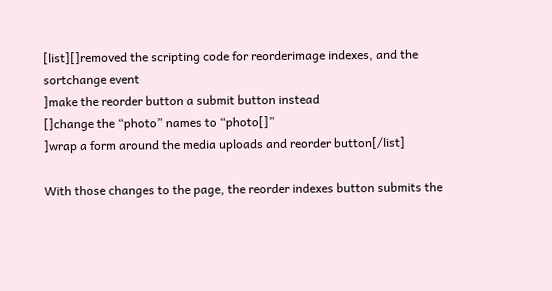[list][]removed the scripting code for reorderimage indexes, and the sortchange event
]make the reorder button a submit button instead
[]change the “photo” names to “photo[]”
]wrap a form around the media uploads and reorder button[/list]

With those changes to the page, the reorder indexes button submits the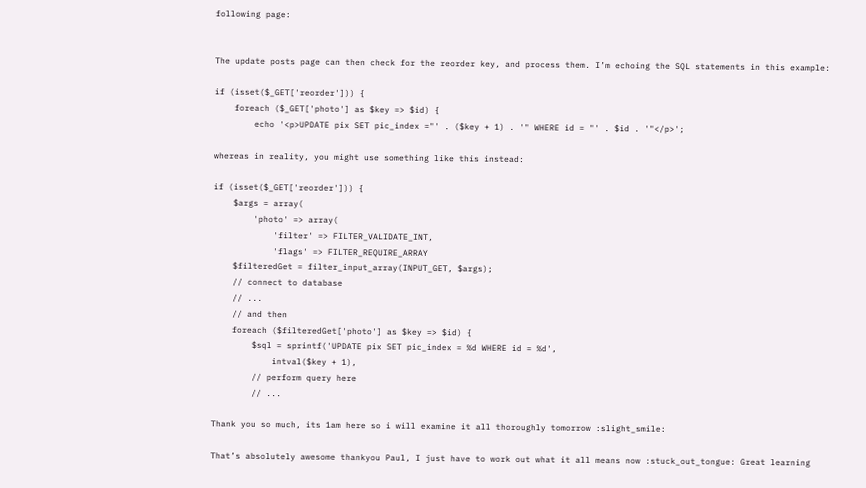following page:


The update posts page can then check for the reorder key, and process them. I’m echoing the SQL statements in this example:

if (isset($_GET['reorder'])) {
    foreach ($_GET['photo'] as $key => $id) {
        echo '<p>UPDATE pix SET pic_index ="' . ($key + 1) . '" WHERE id = "' . $id . '"</p>';

whereas in reality, you might use something like this instead:

if (isset($_GET['reorder'])) {
    $args = array(
        'photo' => array(
            'filter' => FILTER_VALIDATE_INT,
            'flags' => FILTER_REQUIRE_ARRAY
    $filteredGet = filter_input_array(INPUT_GET, $args);
    // connect to database
    // ...
    // and then
    foreach ($filteredGet['photo'] as $key => $id) {
        $sql = sprintf('UPDATE pix SET pic_index = %d WHERE id = %d',
            intval($key + 1),
        // perform query here
        // ...

Thank you so much, its 1am here so i will examine it all thoroughly tomorrow :slight_smile:

That’s absolutely awesome thankyou Paul, I just have to work out what it all means now :stuck_out_tongue: Great learning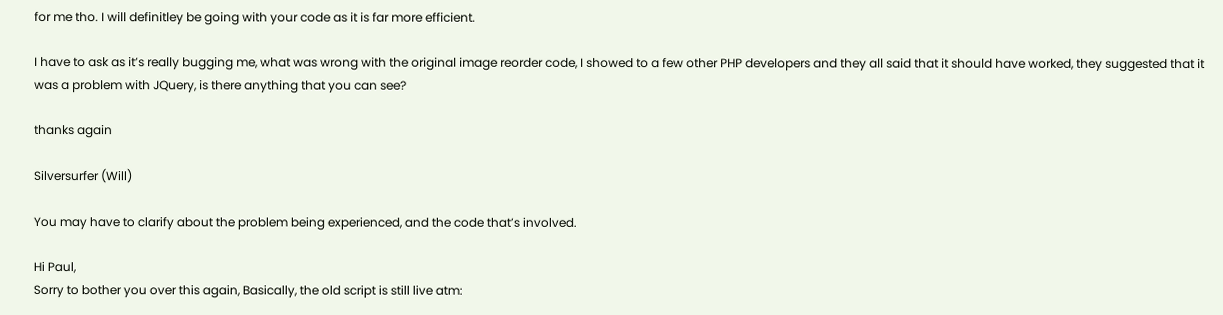for me tho. I will definitley be going with your code as it is far more efficient.

I have to ask as it’s really bugging me, what was wrong with the original image reorder code, I showed to a few other PHP developers and they all said that it should have worked, they suggested that it was a problem with JQuery, is there anything that you can see?

thanks again

Silversurfer (Will)

You may have to clarify about the problem being experienced, and the code that’s involved.

Hi Paul,
Sorry to bother you over this again, Basically, the old script is still live atm: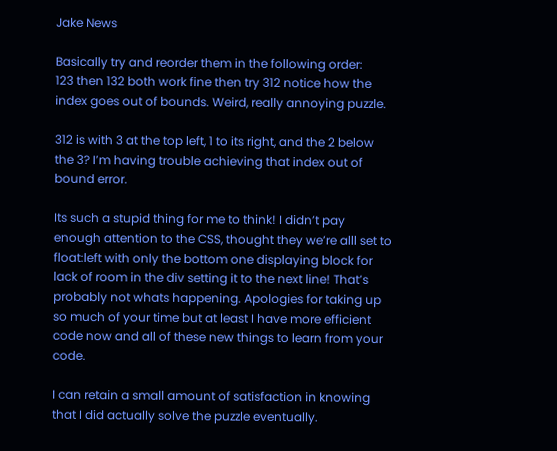Jake News

Basically try and reorder them in the following order:
123 then 132 both work fine then try 312 notice how the index goes out of bounds. Weird, really annoying puzzle.

312 is with 3 at the top left, 1 to its right, and the 2 below the 3? I’m having trouble achieving that index out of bound error.

Its such a stupid thing for me to think! I didn’t pay enough attention to the CSS, thought they we’re alll set to float:left with only the bottom one displaying block for lack of room in the div setting it to the next line! That’s probably not whats happening. Apologies for taking up so much of your time but at least I have more efficient code now and all of these new things to learn from your code.

I can retain a small amount of satisfaction in knowing that I did actually solve the puzzle eventually.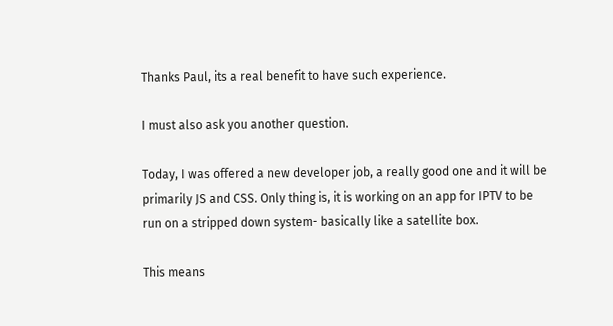Thanks Paul, its a real benefit to have such experience.

I must also ask you another question.

Today, I was offered a new developer job, a really good one and it will be primarily JS and CSS. Only thing is, it is working on an app for IPTV to be run on a stripped down system- basically like a satellite box.

This means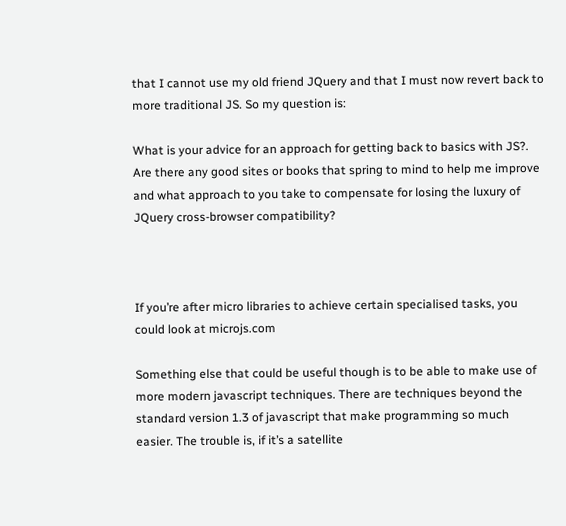that I cannot use my old friend JQuery and that I must now revert back to more traditional JS. So my question is:

What is your advice for an approach for getting back to basics with JS?. Are there any good sites or books that spring to mind to help me improve and what approach to you take to compensate for losing the luxury of JQuery cross-browser compatibility?



If you’re after micro libraries to achieve certain specialised tasks, you could look at microjs.com

Something else that could be useful though is to be able to make use of more modern javascript techniques. There are techniques beyond the standard version 1.3 of javascript that make programming so much easier. The trouble is, if it’s a satellite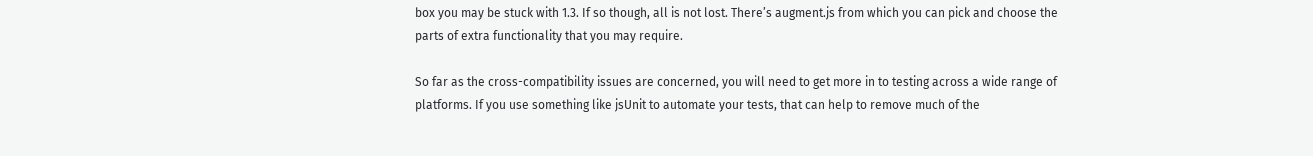box you may be stuck with 1.3. If so though, all is not lost. There’s augment.js from which you can pick and choose the parts of extra functionality that you may require.

So far as the cross-compatibility issues are concerned, you will need to get more in to testing across a wide range of platforms. If you use something like jsUnit to automate your tests, that can help to remove much of the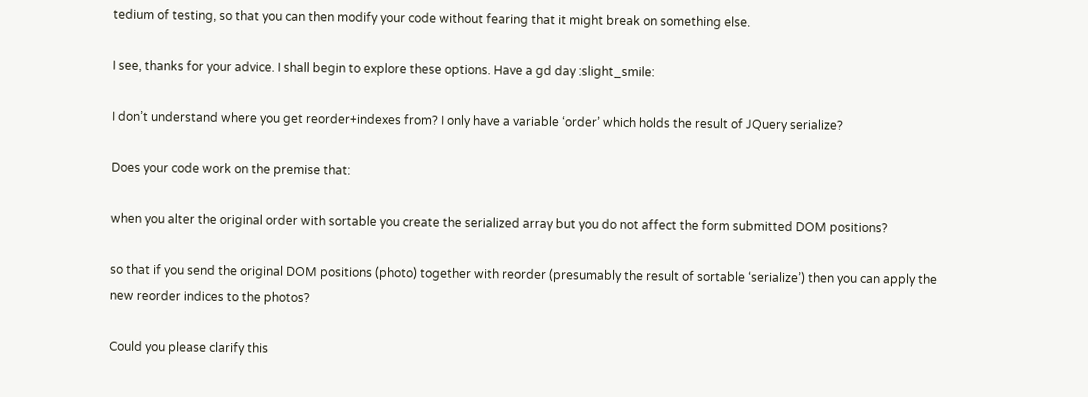tedium of testing, so that you can then modify your code without fearing that it might break on something else.

I see, thanks for your advice. I shall begin to explore these options. Have a gd day :slight_smile:

I don’t understand where you get reorder+indexes from? I only have a variable ‘order’ which holds the result of JQuery serialize?

Does your code work on the premise that:

when you alter the original order with sortable you create the serialized array but you do not affect the form submitted DOM positions?

so that if you send the original DOM positions (photo) together with reorder (presumably the result of sortable ‘serialize’) then you can apply the new reorder indices to the photos?

Could you please clarify this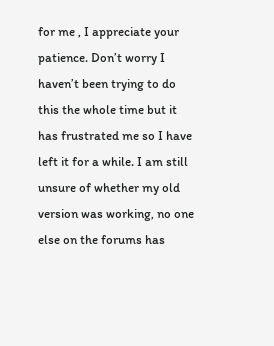for me , I appreciate your patience. Don’t worry I haven’t been trying to do this the whole time but it has frustrated me so I have left it for a while. I am still unsure of whether my old version was working, no one else on the forums has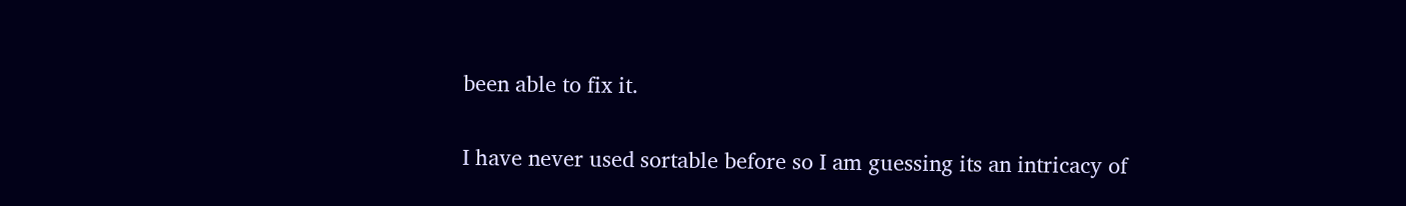been able to fix it.

I have never used sortable before so I am guessing its an intricacy of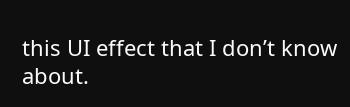this UI effect that I don’t know about.